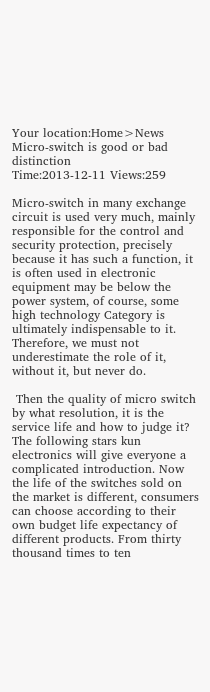Your location:Home>News
Micro-switch is good or bad distinction
Time:2013-12-11 Views:259

Micro-switch in many exchange circuit is used very much, mainly responsible for the control and security protection, precisely because it has such a function, it is often used in electronic equipment may be below the power system, of course, some high technology Category is ultimately indispensable to it. Therefore, we must not underestimate the role of it, without it, but never do.

 Then the quality of micro switch by what resolution, it is the service life and how to judge it? The following stars kun electronics will give everyone a complicated introduction. Now the life of the switches sold on the market is different, consumers can choose according to their own budget life expectancy of different products. From thirty thousand times to ten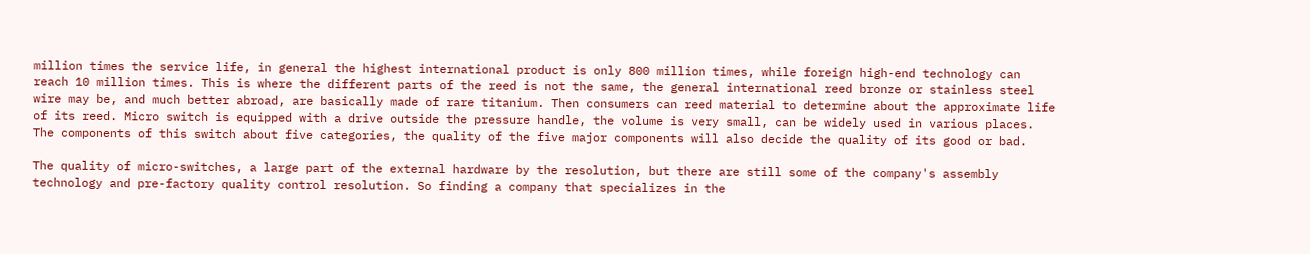million times the service life, in general the highest international product is only 800 million times, while foreign high-end technology can reach 10 million times. This is where the different parts of the reed is not the same, the general international reed bronze or stainless steel wire may be, and much better abroad, are basically made of rare titanium. Then consumers can reed material to determine about the approximate life of its reed. Micro switch is equipped with a drive outside the pressure handle, the volume is very small, can be widely used in various places. The components of this switch about five categories, the quality of the five major components will also decide the quality of its good or bad.

The quality of micro-switches, a large part of the external hardware by the resolution, but there are still some of the company's assembly technology and pre-factory quality control resolution. So finding a company that specializes in the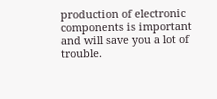production of electronic components is important and will save you a lot of trouble.